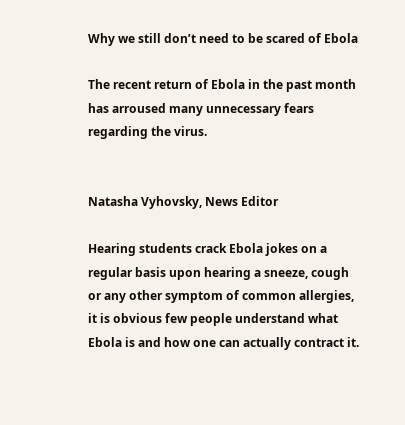Why we still don’t need to be scared of Ebola

The recent return of Ebola in the past month has arroused many unnecessary fears regarding the virus.


Natasha Vyhovsky, News Editor

Hearing students crack Ebola jokes on a regular basis upon hearing a sneeze, cough or any other symptom of common allergies, it is obvious few people understand what Ebola is and how one can actually contract it.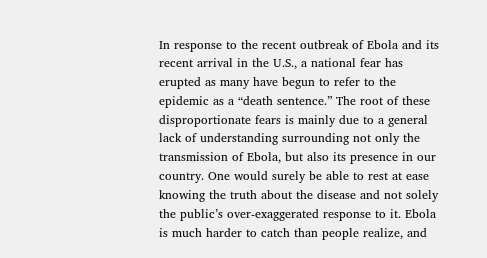In response to the recent outbreak of Ebola and its recent arrival in the U.S., a national fear has erupted as many have begun to refer to the epidemic as a “death sentence.” The root of these disproportionate fears is mainly due to a general lack of understanding surrounding not only the transmission of Ebola, but also its presence in our country. One would surely be able to rest at ease knowing the truth about the disease and not solely the public’s over-exaggerated response to it. Ebola is much harder to catch than people realize, and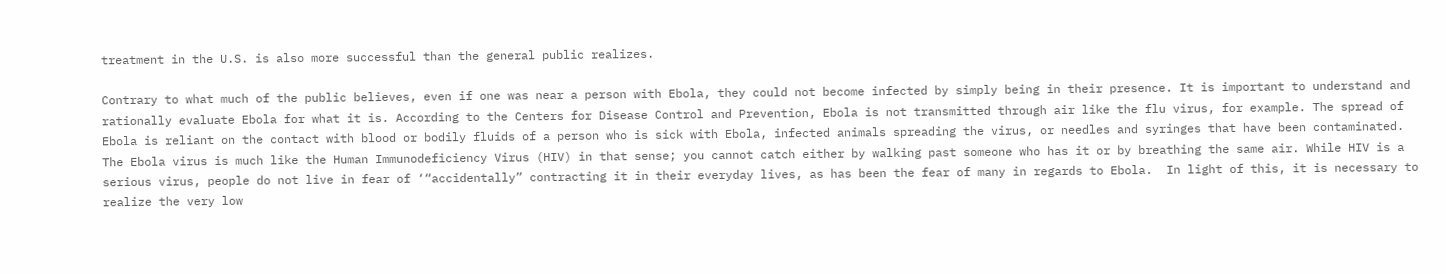treatment in the U.S. is also more successful than the general public realizes.

Contrary to what much of the public believes, even if one was near a person with Ebola, they could not become infected by simply being in their presence. It is important to understand and rationally evaluate Ebola for what it is. According to the Centers for Disease Control and Prevention, Ebola is not transmitted through air like the flu virus, for example. The spread of Ebola is reliant on the contact with blood or bodily fluids of a person who is sick with Ebola, infected animals spreading the virus, or needles and syringes that have been contaminated. The Ebola virus is much like the Human Immunodeficiency Virus (HIV) in that sense; you cannot catch either by walking past someone who has it or by breathing the same air. While HIV is a serious virus, people do not live in fear of ‘“accidentally” contracting it in their everyday lives, as has been the fear of many in regards to Ebola.  In light of this, it is necessary to realize the very low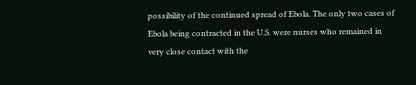possibility of the continued spread of Ebola. The only two cases of Ebola being contracted in the U.S. were nurses who remained in very close contact with the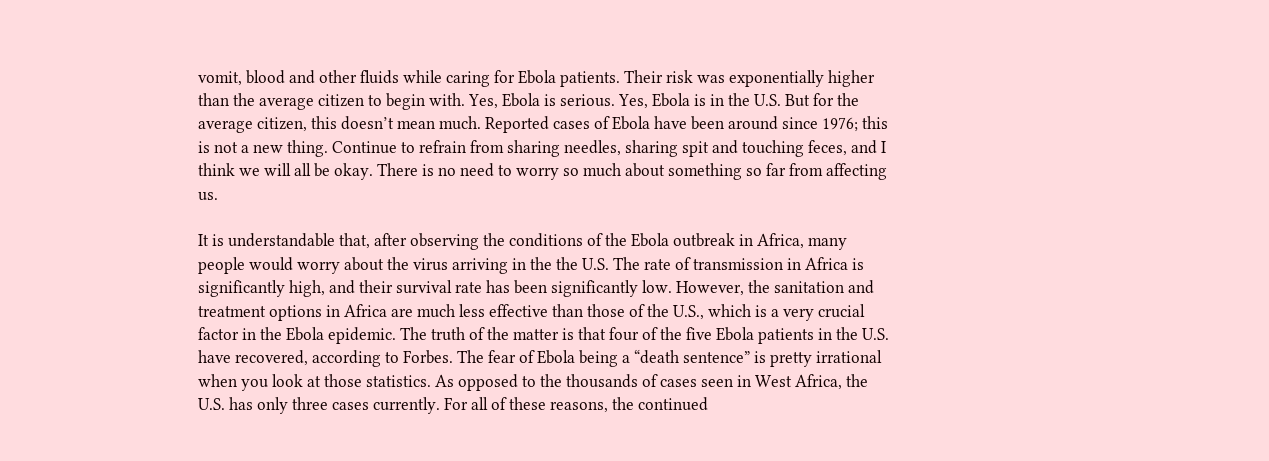vomit, blood and other fluids while caring for Ebola patients. Their risk was exponentially higher than the average citizen to begin with. Yes, Ebola is serious. Yes, Ebola is in the U.S. But for the average citizen, this doesn’t mean much. Reported cases of Ebola have been around since 1976; this is not a new thing. Continue to refrain from sharing needles, sharing spit and touching feces, and I think we will all be okay. There is no need to worry so much about something so far from affecting us.

It is understandable that, after observing the conditions of the Ebola outbreak in Africa, many people would worry about the virus arriving in the the U.S. The rate of transmission in Africa is significantly high, and their survival rate has been significantly low. However, the sanitation and treatment options in Africa are much less effective than those of the U.S., which is a very crucial factor in the Ebola epidemic. The truth of the matter is that four of the five Ebola patients in the U.S. have recovered, according to Forbes. The fear of Ebola being a “death sentence” is pretty irrational when you look at those statistics. As opposed to the thousands of cases seen in West Africa, the U.S. has only three cases currently. For all of these reasons, the continued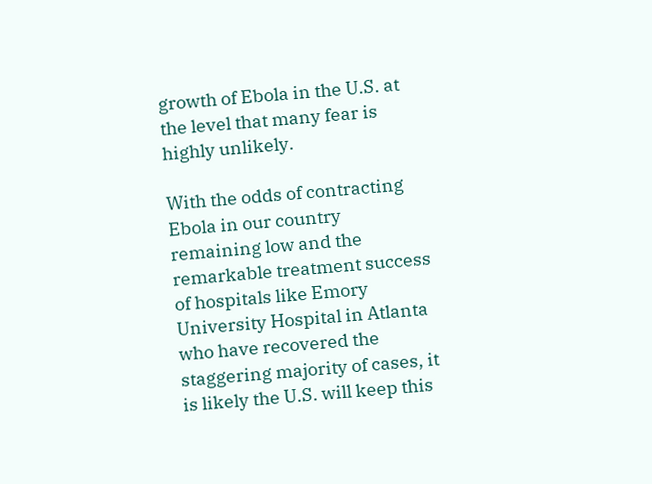growth of Ebola in the U.S. at the level that many fear is highly unlikely.

With the odds of contracting Ebola in our country remaining low and the remarkable treatment success of hospitals like Emory University Hospital in Atlanta who have recovered the staggering majority of cases, it is likely the U.S. will keep this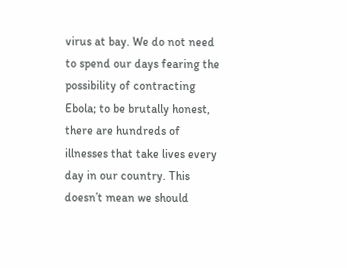virus at bay. We do not need to spend our days fearing the possibility of contracting Ebola; to be brutally honest, there are hundreds of illnesses that take lives every day in our country. This doesn’t mean we should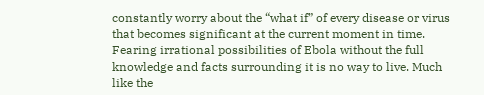constantly worry about the “what if” of every disease or virus that becomes significant at the current moment in time. Fearing irrational possibilities of Ebola without the full knowledge and facts surrounding it is no way to live. Much like the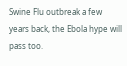Swine Flu outbreak a few years back, the Ebola hype will pass too.